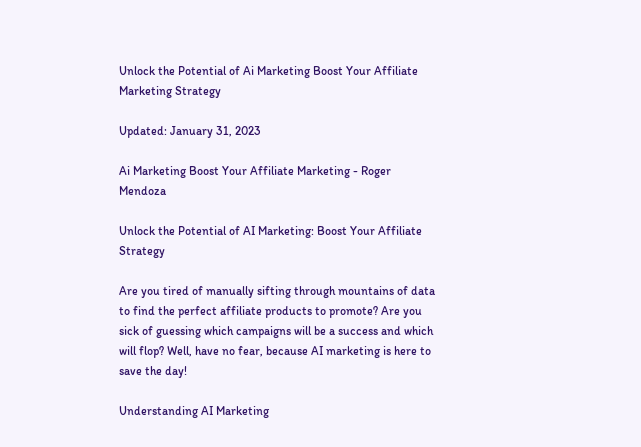Unlock the Potential of Ai Marketing Boost Your Affiliate Marketing Strategy

Updated: January 31, 2023

Ai Marketing Boost Your Affiliate Marketing - Roger Mendoza

Unlock the Potential of AI Marketing: Boost Your Affiliate Strategy

Are you tired of manually sifting through mountains of data to find the perfect affiliate products to promote? Are you sick of guessing which campaigns will be a success and which will flop? Well, have no fear, because AI marketing is here to save the day!

Understanding AI Marketing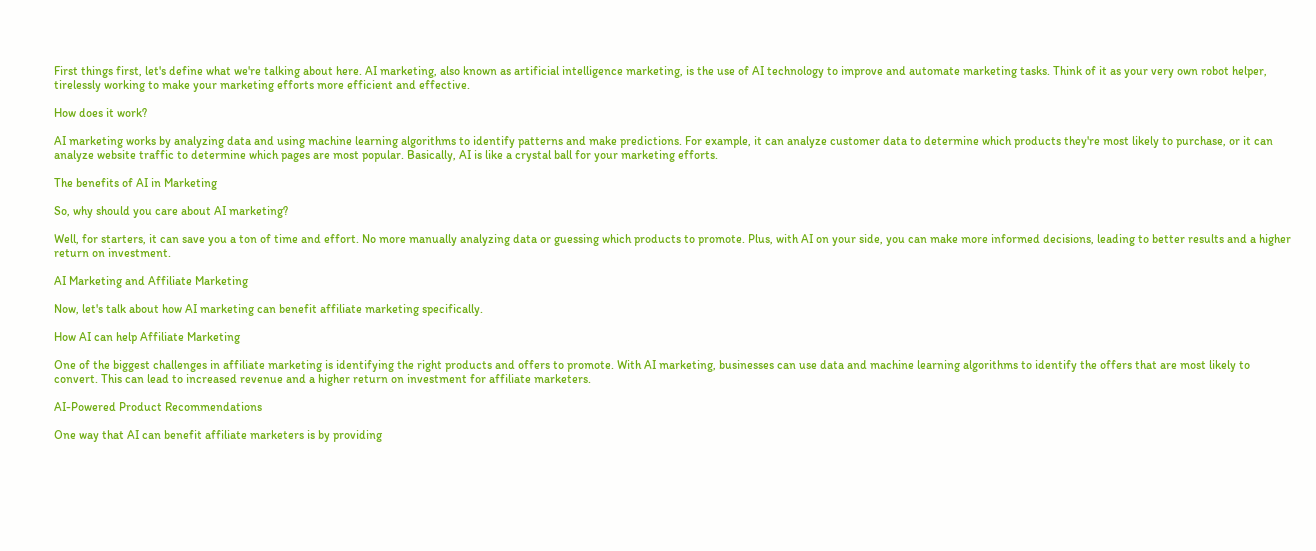First things first, let's define what we're talking about here. AI marketing, also known as artificial intelligence marketing, is the use of AI technology to improve and automate marketing tasks. Think of it as your very own robot helper, tirelessly working to make your marketing efforts more efficient and effective.

How does it work?

AI marketing works by analyzing data and using machine learning algorithms to identify patterns and make predictions. For example, it can analyze customer data to determine which products they're most likely to purchase, or it can analyze website traffic to determine which pages are most popular. Basically, AI is like a crystal ball for your marketing efforts.

The benefits of AI in Marketing

So, why should you care about AI marketing?

Well, for starters, it can save you a ton of time and effort. No more manually analyzing data or guessing which products to promote. Plus, with AI on your side, you can make more informed decisions, leading to better results and a higher return on investment.

AI Marketing and Affiliate Marketing

Now, let's talk about how AI marketing can benefit affiliate marketing specifically.

How AI can help Affiliate Marketing

One of the biggest challenges in affiliate marketing is identifying the right products and offers to promote. With AI marketing, businesses can use data and machine learning algorithms to identify the offers that are most likely to convert. This can lead to increased revenue and a higher return on investment for affiliate marketers.

AI-Powered Product Recommendations

One way that AI can benefit affiliate marketers is by providing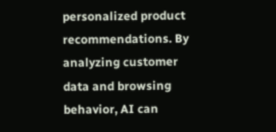personalized product recommendations. By analyzing customer data and browsing behavior, AI can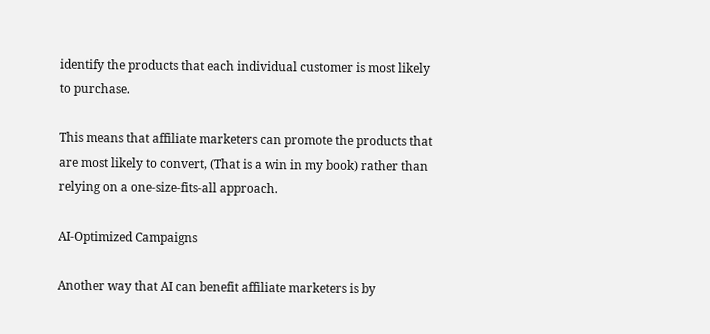identify the products that each individual customer is most likely to purchase.

This means that affiliate marketers can promote the products that are most likely to convert, (That is a win in my book) rather than relying on a one-size-fits-all approach.

AI-Optimized Campaigns

Another way that AI can benefit affiliate marketers is by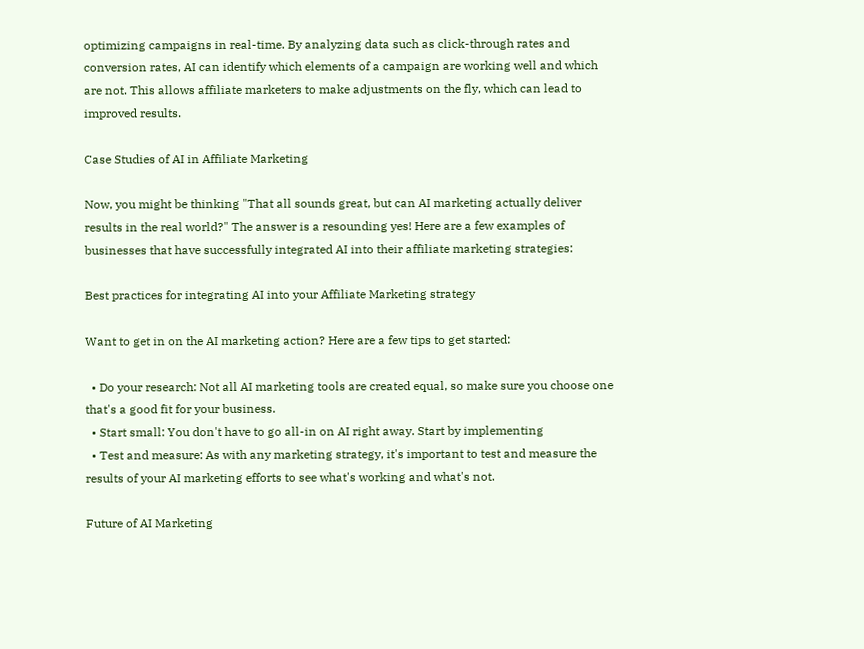optimizing campaigns in real-time. By analyzing data such as click-through rates and conversion rates, AI can identify which elements of a campaign are working well and which are not. This allows affiliate marketers to make adjustments on the fly, which can lead to improved results.

Case Studies of AI in Affiliate Marketing

Now, you might be thinking "That all sounds great, but can AI marketing actually deliver results in the real world?" The answer is a resounding yes! Here are a few examples of businesses that have successfully integrated AI into their affiliate marketing strategies:

Best practices for integrating AI into your Affiliate Marketing strategy

Want to get in on the AI marketing action? Here are a few tips to get started:

  • Do your research: Not all AI marketing tools are created equal, so make sure you choose one that's a good fit for your business.
  • Start small: You don't have to go all-in on AI right away. Start by implementing
  • Test and measure: As with any marketing strategy, it's important to test and measure the results of your AI marketing efforts to see what's working and what's not.

Future of AI Marketing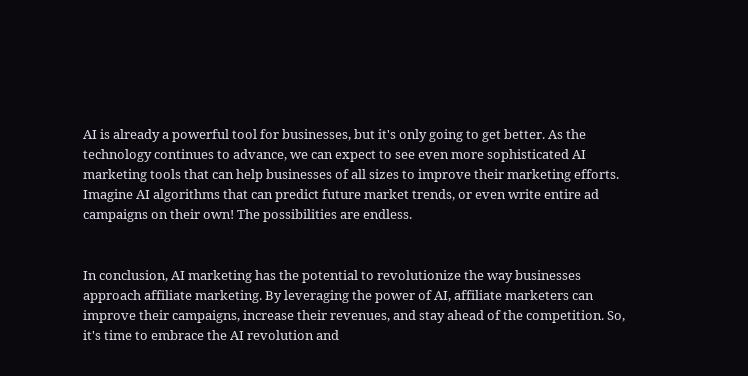AI is already a powerful tool for businesses, but it's only going to get better. As the technology continues to advance, we can expect to see even more sophisticated AI marketing tools that can help businesses of all sizes to improve their marketing efforts. Imagine AI algorithms that can predict future market trends, or even write entire ad campaigns on their own! The possibilities are endless.


In conclusion, AI marketing has the potential to revolutionize the way businesses approach affiliate marketing. By leveraging the power of AI, affiliate marketers can improve their campaigns, increase their revenues, and stay ahead of the competition. So, it's time to embrace the AI revolution and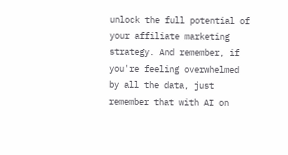unlock the full potential of your affiliate marketing strategy. And remember, if you're feeling overwhelmed by all the data, just remember that with AI on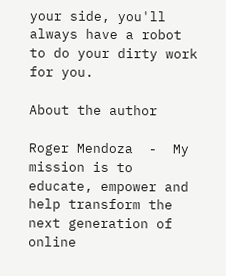your side, you'll always have a robot to do your dirty work for you.

About the author

Roger Mendoza  -  My mission is to educate, empower and help transform the next generation of online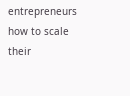entrepreneurs how to scale their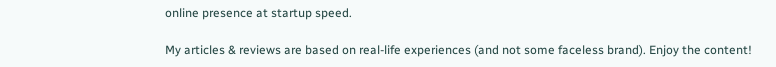online presence at startup speed.

My articles & reviews are based on real-life experiences (and not some faceless brand). Enjoy the content!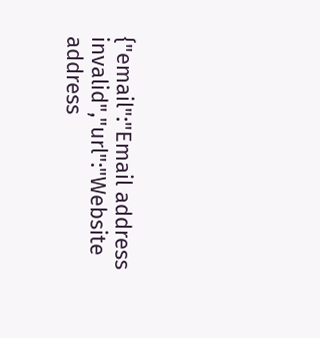{"email":"Email address invalid","url":"Website address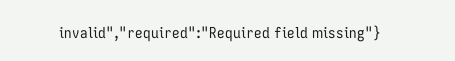invalid","required":"Required field missing"}